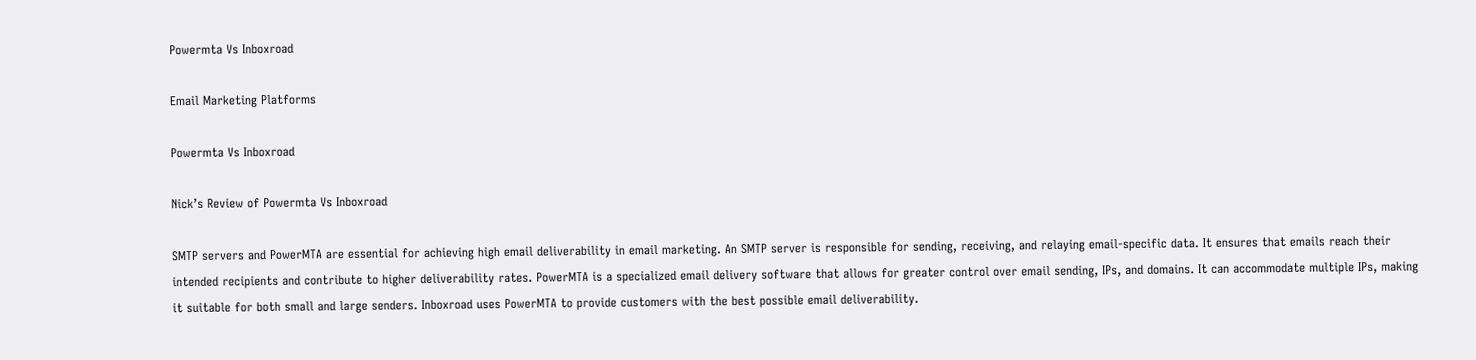Powermta Vs Inboxroad

Email Marketing Platforms

Powermta Vs Inboxroad

Nick’s Review of Powermta Vs Inboxroad

SMTP servers and PowerMTA are essential for achieving high email deliverability in email marketing. An SMTP server is responsible for sending, receiving, and relaying email-specific data. It ensures that emails reach their intended recipients and contribute to higher deliverability rates. PowerMTA is a specialized email delivery software that allows for greater control over email sending, IPs, and domains. It can accommodate multiple IPs, making it suitable for both small and large senders. Inboxroad uses PowerMTA to provide customers with the best possible email deliverability.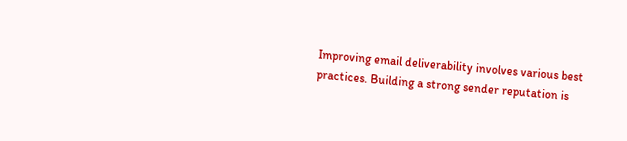Improving email deliverability involves various best practices. Building a strong sender reputation is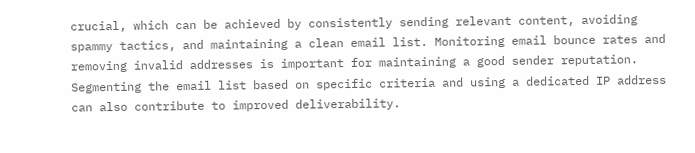crucial, which can be achieved by consistently sending relevant content, avoiding spammy tactics, and maintaining a clean email list. Monitoring email bounce rates and removing invalid addresses is important for maintaining a good sender reputation. Segmenting the email list based on specific criteria and using a dedicated IP address can also contribute to improved deliverability.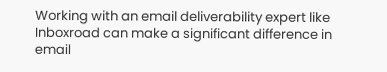Working with an email deliverability expert like Inboxroad can make a significant difference in email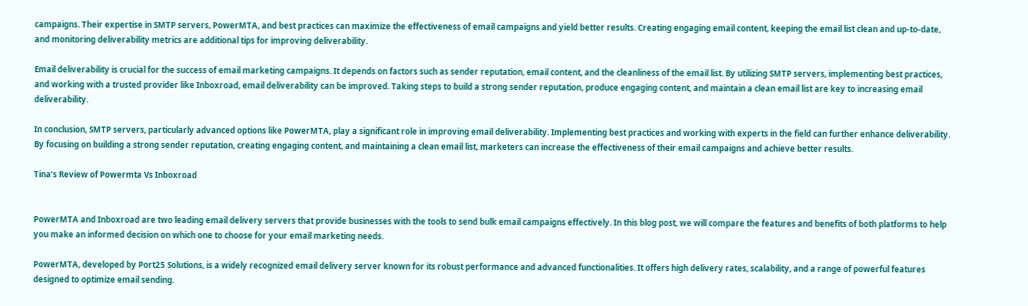campaigns. Their expertise in SMTP servers, PowerMTA, and best practices can maximize the effectiveness of email campaigns and yield better results. Creating engaging email content, keeping the email list clean and up-to-date, and monitoring deliverability metrics are additional tips for improving deliverability.

Email deliverability is crucial for the success of email marketing campaigns. It depends on factors such as sender reputation, email content, and the cleanliness of the email list. By utilizing SMTP servers, implementing best practices, and working with a trusted provider like Inboxroad, email deliverability can be improved. Taking steps to build a strong sender reputation, produce engaging content, and maintain a clean email list are key to increasing email deliverability.

In conclusion, SMTP servers, particularly advanced options like PowerMTA, play a significant role in improving email deliverability. Implementing best practices and working with experts in the field can further enhance deliverability. By focusing on building a strong sender reputation, creating engaging content, and maintaining a clean email list, marketers can increase the effectiveness of their email campaigns and achieve better results.

Tina’s Review of Powermta Vs Inboxroad


PowerMTA and Inboxroad are two leading email delivery servers that provide businesses with the tools to send bulk email campaigns effectively. In this blog post, we will compare the features and benefits of both platforms to help you make an informed decision on which one to choose for your email marketing needs.

PowerMTA, developed by Port25 Solutions, is a widely recognized email delivery server known for its robust performance and advanced functionalities. It offers high delivery rates, scalability, and a range of powerful features designed to optimize email sending.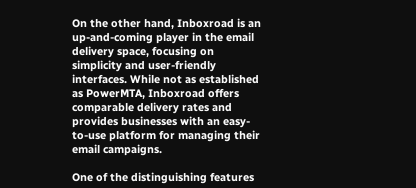On the other hand, Inboxroad is an up-and-coming player in the email delivery space, focusing on simplicity and user-friendly interfaces. While not as established as PowerMTA, Inboxroad offers comparable delivery rates and provides businesses with an easy-to-use platform for managing their email campaigns.

One of the distinguishing features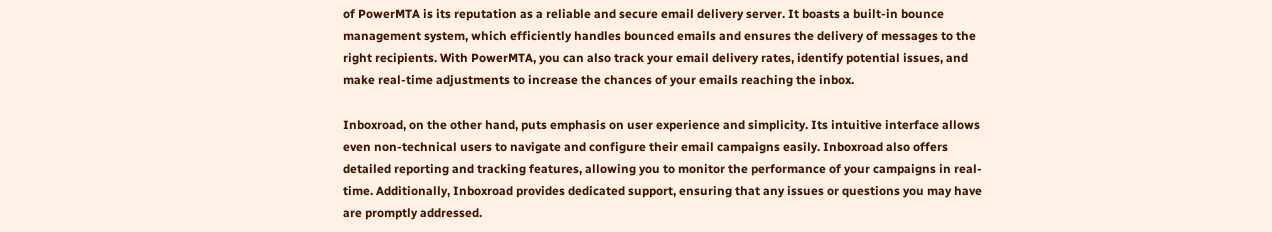of PowerMTA is its reputation as a reliable and secure email delivery server. It boasts a built-in bounce management system, which efficiently handles bounced emails and ensures the delivery of messages to the right recipients. With PowerMTA, you can also track your email delivery rates, identify potential issues, and make real-time adjustments to increase the chances of your emails reaching the inbox.

Inboxroad, on the other hand, puts emphasis on user experience and simplicity. Its intuitive interface allows even non-technical users to navigate and configure their email campaigns easily. Inboxroad also offers detailed reporting and tracking features, allowing you to monitor the performance of your campaigns in real-time. Additionally, Inboxroad provides dedicated support, ensuring that any issues or questions you may have are promptly addressed.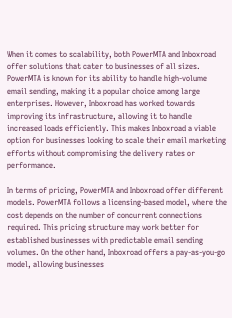When it comes to scalability, both PowerMTA and Inboxroad offer solutions that cater to businesses of all sizes. PowerMTA is known for its ability to handle high-volume email sending, making it a popular choice among large enterprises. However, Inboxroad has worked towards improving its infrastructure, allowing it to handle increased loads efficiently. This makes Inboxroad a viable option for businesses looking to scale their email marketing efforts without compromising the delivery rates or performance.

In terms of pricing, PowerMTA and Inboxroad offer different models. PowerMTA follows a licensing-based model, where the cost depends on the number of concurrent connections required. This pricing structure may work better for established businesses with predictable email sending volumes. On the other hand, Inboxroad offers a pay-as-you-go model, allowing businesses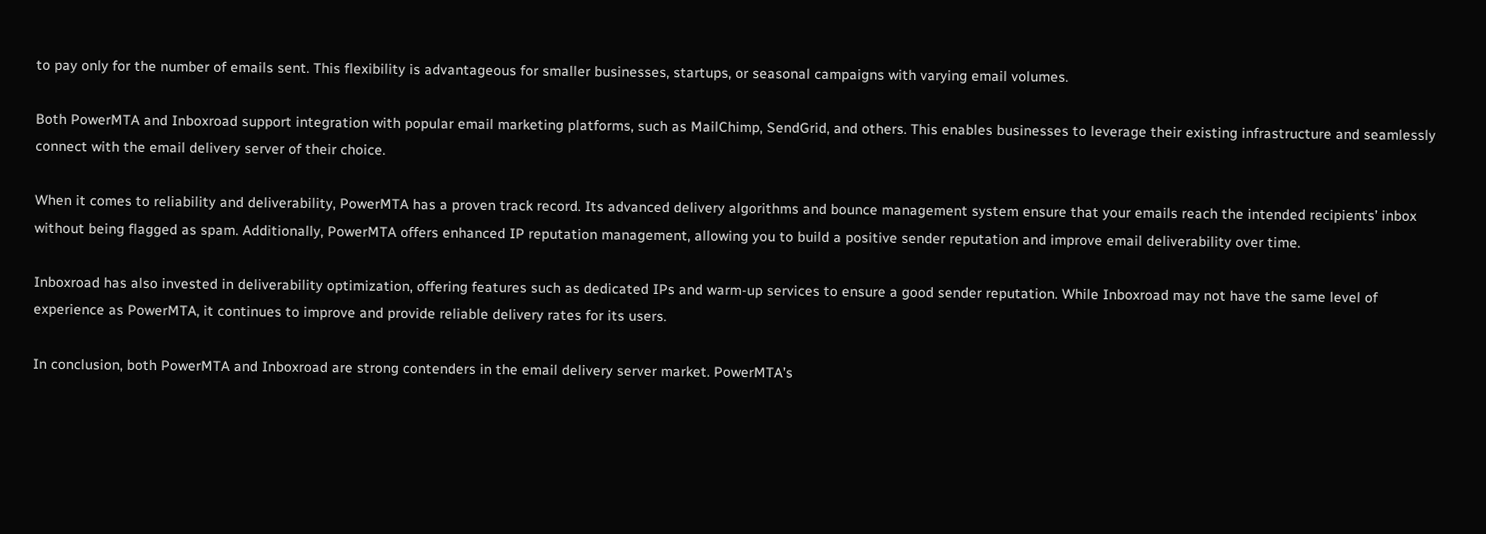to pay only for the number of emails sent. This flexibility is advantageous for smaller businesses, startups, or seasonal campaigns with varying email volumes.

Both PowerMTA and Inboxroad support integration with popular email marketing platforms, such as MailChimp, SendGrid, and others. This enables businesses to leverage their existing infrastructure and seamlessly connect with the email delivery server of their choice.

When it comes to reliability and deliverability, PowerMTA has a proven track record. Its advanced delivery algorithms and bounce management system ensure that your emails reach the intended recipients’ inbox without being flagged as spam. Additionally, PowerMTA offers enhanced IP reputation management, allowing you to build a positive sender reputation and improve email deliverability over time.

Inboxroad has also invested in deliverability optimization, offering features such as dedicated IPs and warm-up services to ensure a good sender reputation. While Inboxroad may not have the same level of experience as PowerMTA, it continues to improve and provide reliable delivery rates for its users.

In conclusion, both PowerMTA and Inboxroad are strong contenders in the email delivery server market. PowerMTA’s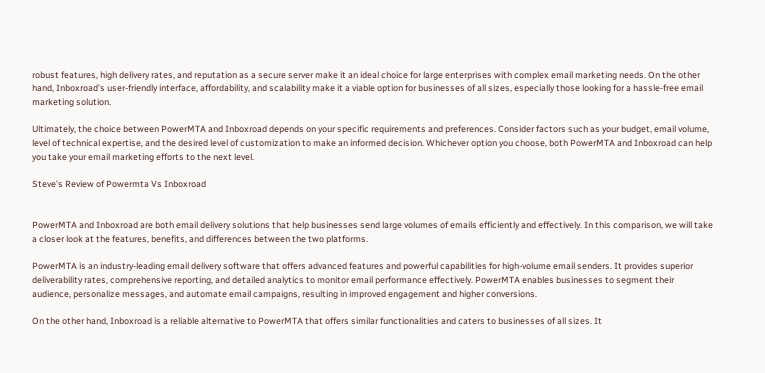robust features, high delivery rates, and reputation as a secure server make it an ideal choice for large enterprises with complex email marketing needs. On the other hand, Inboxroad’s user-friendly interface, affordability, and scalability make it a viable option for businesses of all sizes, especially those looking for a hassle-free email marketing solution.

Ultimately, the choice between PowerMTA and Inboxroad depends on your specific requirements and preferences. Consider factors such as your budget, email volume, level of technical expertise, and the desired level of customization to make an informed decision. Whichever option you choose, both PowerMTA and Inboxroad can help you take your email marketing efforts to the next level.

Steve’s Review of Powermta Vs Inboxroad


PowerMTA and Inboxroad are both email delivery solutions that help businesses send large volumes of emails efficiently and effectively. In this comparison, we will take a closer look at the features, benefits, and differences between the two platforms.

PowerMTA is an industry-leading email delivery software that offers advanced features and powerful capabilities for high-volume email senders. It provides superior deliverability rates, comprehensive reporting, and detailed analytics to monitor email performance effectively. PowerMTA enables businesses to segment their audience, personalize messages, and automate email campaigns, resulting in improved engagement and higher conversions.

On the other hand, Inboxroad is a reliable alternative to PowerMTA that offers similar functionalities and caters to businesses of all sizes. It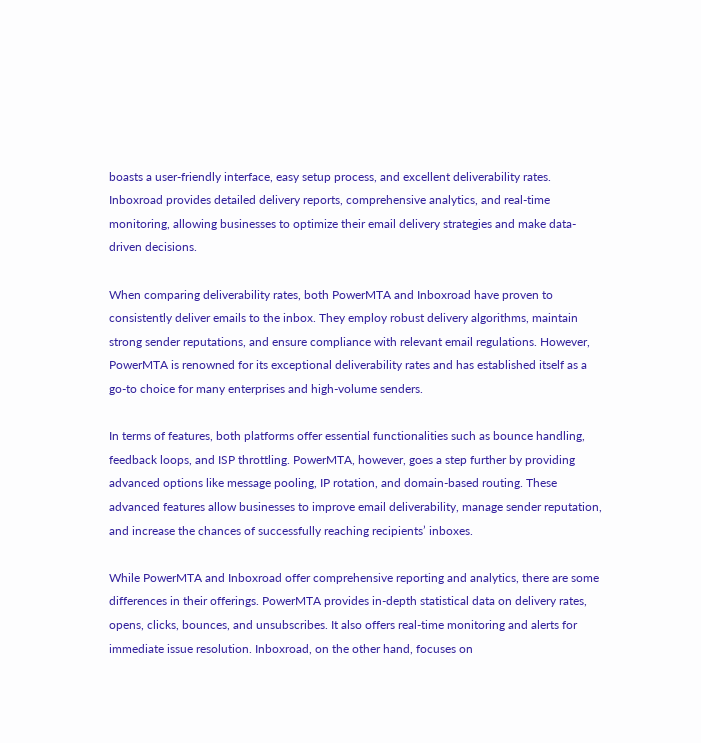boasts a user-friendly interface, easy setup process, and excellent deliverability rates. Inboxroad provides detailed delivery reports, comprehensive analytics, and real-time monitoring, allowing businesses to optimize their email delivery strategies and make data-driven decisions.

When comparing deliverability rates, both PowerMTA and Inboxroad have proven to consistently deliver emails to the inbox. They employ robust delivery algorithms, maintain strong sender reputations, and ensure compliance with relevant email regulations. However, PowerMTA is renowned for its exceptional deliverability rates and has established itself as a go-to choice for many enterprises and high-volume senders.

In terms of features, both platforms offer essential functionalities such as bounce handling, feedback loops, and ISP throttling. PowerMTA, however, goes a step further by providing advanced options like message pooling, IP rotation, and domain-based routing. These advanced features allow businesses to improve email deliverability, manage sender reputation, and increase the chances of successfully reaching recipients’ inboxes.

While PowerMTA and Inboxroad offer comprehensive reporting and analytics, there are some differences in their offerings. PowerMTA provides in-depth statistical data on delivery rates, opens, clicks, bounces, and unsubscribes. It also offers real-time monitoring and alerts for immediate issue resolution. Inboxroad, on the other hand, focuses on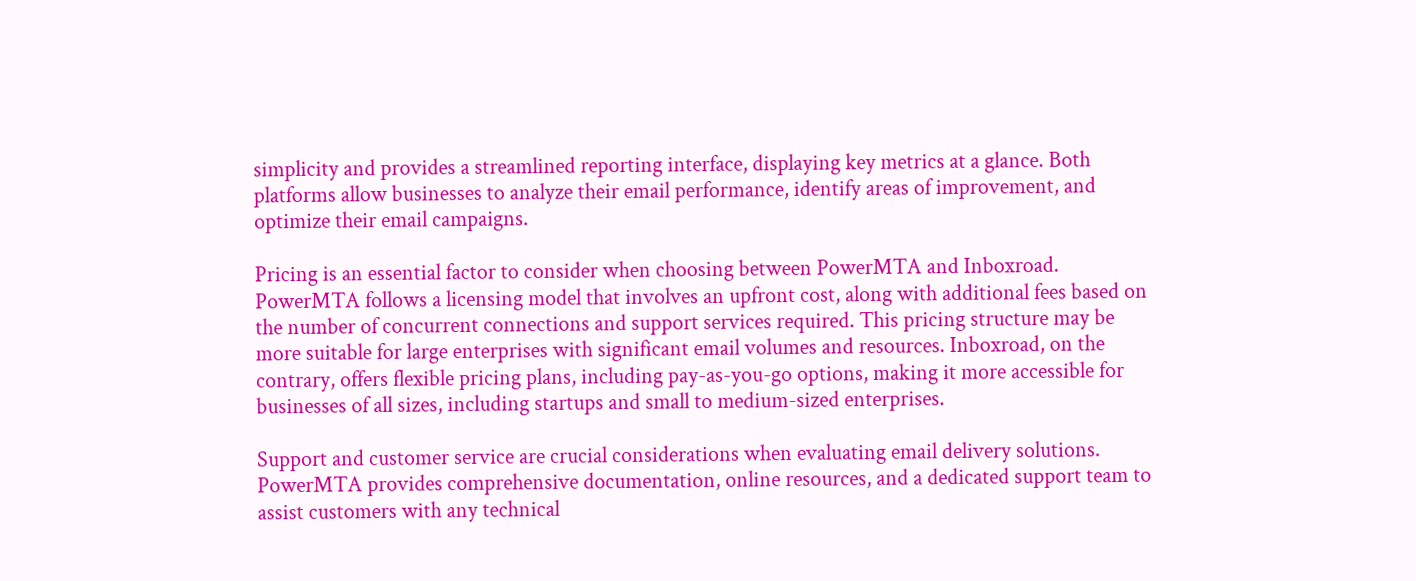simplicity and provides a streamlined reporting interface, displaying key metrics at a glance. Both platforms allow businesses to analyze their email performance, identify areas of improvement, and optimize their email campaigns.

Pricing is an essential factor to consider when choosing between PowerMTA and Inboxroad. PowerMTA follows a licensing model that involves an upfront cost, along with additional fees based on the number of concurrent connections and support services required. This pricing structure may be more suitable for large enterprises with significant email volumes and resources. Inboxroad, on the contrary, offers flexible pricing plans, including pay-as-you-go options, making it more accessible for businesses of all sizes, including startups and small to medium-sized enterprises.

Support and customer service are crucial considerations when evaluating email delivery solutions. PowerMTA provides comprehensive documentation, online resources, and a dedicated support team to assist customers with any technical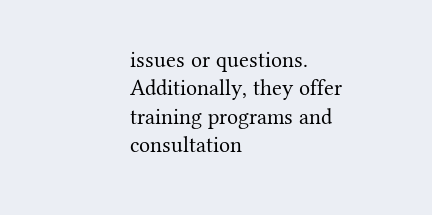issues or questions. Additionally, they offer training programs and consultation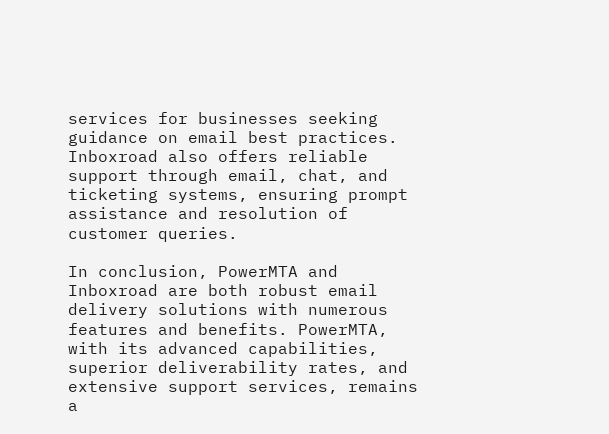services for businesses seeking guidance on email best practices. Inboxroad also offers reliable support through email, chat, and ticketing systems, ensuring prompt assistance and resolution of customer queries.

In conclusion, PowerMTA and Inboxroad are both robust email delivery solutions with numerous features and benefits. PowerMTA, with its advanced capabilities, superior deliverability rates, and extensive support services, remains a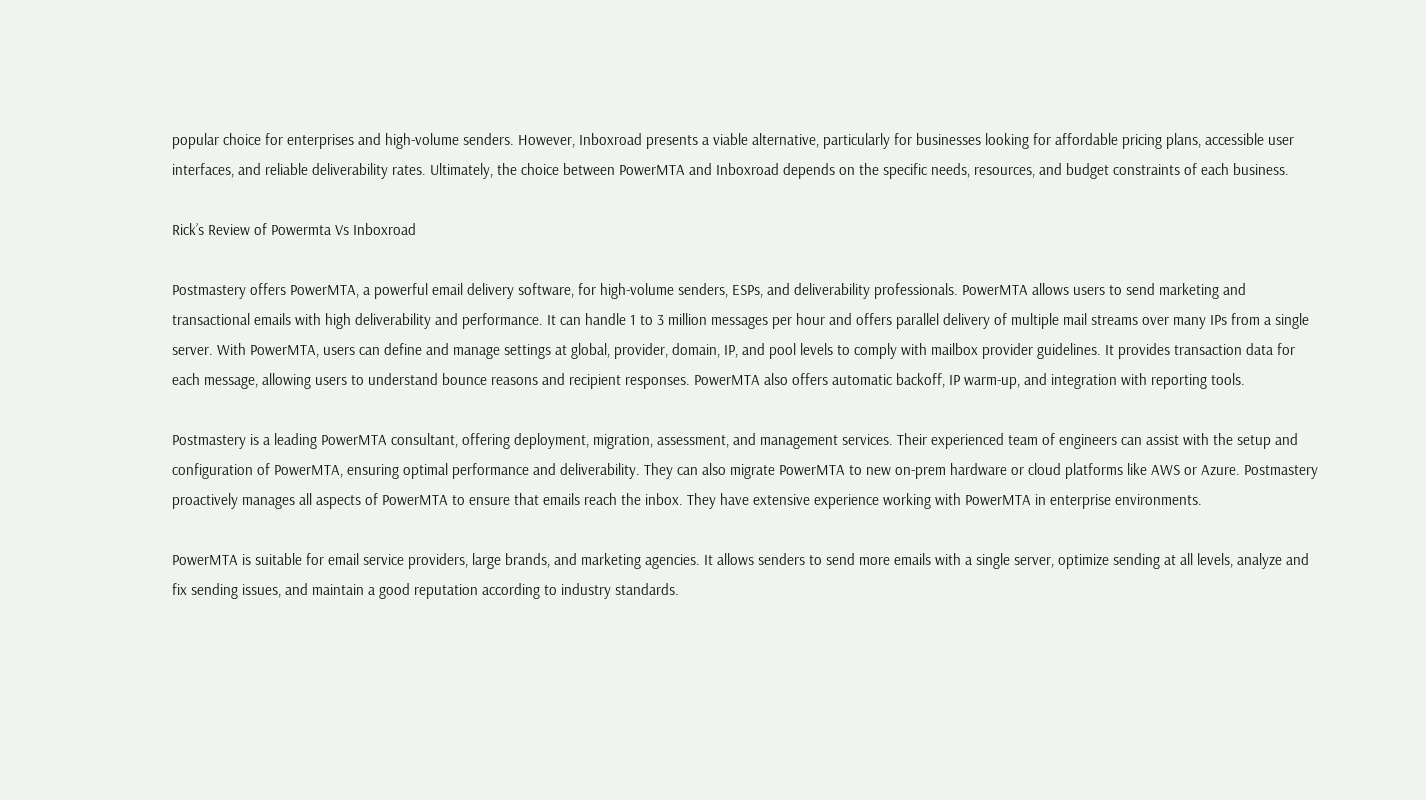popular choice for enterprises and high-volume senders. However, Inboxroad presents a viable alternative, particularly for businesses looking for affordable pricing plans, accessible user interfaces, and reliable deliverability rates. Ultimately, the choice between PowerMTA and Inboxroad depends on the specific needs, resources, and budget constraints of each business.

Rick’s Review of Powermta Vs Inboxroad

Postmastery offers PowerMTA, a powerful email delivery software, for high-volume senders, ESPs, and deliverability professionals. PowerMTA allows users to send marketing and transactional emails with high deliverability and performance. It can handle 1 to 3 million messages per hour and offers parallel delivery of multiple mail streams over many IPs from a single server. With PowerMTA, users can define and manage settings at global, provider, domain, IP, and pool levels to comply with mailbox provider guidelines. It provides transaction data for each message, allowing users to understand bounce reasons and recipient responses. PowerMTA also offers automatic backoff, IP warm-up, and integration with reporting tools.

Postmastery is a leading PowerMTA consultant, offering deployment, migration, assessment, and management services. Their experienced team of engineers can assist with the setup and configuration of PowerMTA, ensuring optimal performance and deliverability. They can also migrate PowerMTA to new on-prem hardware or cloud platforms like AWS or Azure. Postmastery proactively manages all aspects of PowerMTA to ensure that emails reach the inbox. They have extensive experience working with PowerMTA in enterprise environments.

PowerMTA is suitable for email service providers, large brands, and marketing agencies. It allows senders to send more emails with a single server, optimize sending at all levels, analyze and fix sending issues, and maintain a good reputation according to industry standards.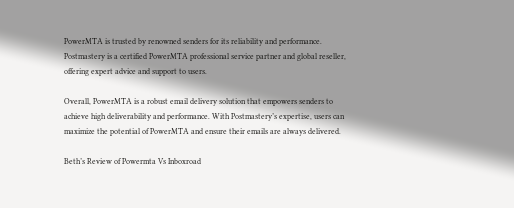PowerMTA is trusted by renowned senders for its reliability and performance. Postmastery is a certified PowerMTA professional service partner and global reseller, offering expert advice and support to users.

Overall, PowerMTA is a robust email delivery solution that empowers senders to achieve high deliverability and performance. With Postmastery’s expertise, users can maximize the potential of PowerMTA and ensure their emails are always delivered.

Beth’s Review of Powermta Vs Inboxroad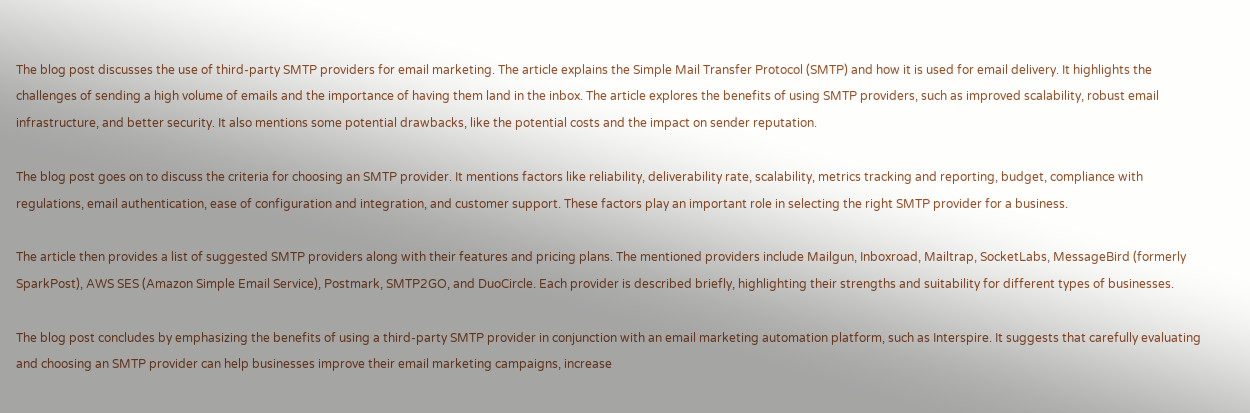The blog post discusses the use of third-party SMTP providers for email marketing. The article explains the Simple Mail Transfer Protocol (SMTP) and how it is used for email delivery. It highlights the challenges of sending a high volume of emails and the importance of having them land in the inbox. The article explores the benefits of using SMTP providers, such as improved scalability, robust email infrastructure, and better security. It also mentions some potential drawbacks, like the potential costs and the impact on sender reputation.

The blog post goes on to discuss the criteria for choosing an SMTP provider. It mentions factors like reliability, deliverability rate, scalability, metrics tracking and reporting, budget, compliance with regulations, email authentication, ease of configuration and integration, and customer support. These factors play an important role in selecting the right SMTP provider for a business.

The article then provides a list of suggested SMTP providers along with their features and pricing plans. The mentioned providers include Mailgun, Inboxroad, Mailtrap, SocketLabs, MessageBird (formerly SparkPost), AWS SES (Amazon Simple Email Service), Postmark, SMTP2GO, and DuoCircle. Each provider is described briefly, highlighting their strengths and suitability for different types of businesses.

The blog post concludes by emphasizing the benefits of using a third-party SMTP provider in conjunction with an email marketing automation platform, such as Interspire. It suggests that carefully evaluating and choosing an SMTP provider can help businesses improve their email marketing campaigns, increase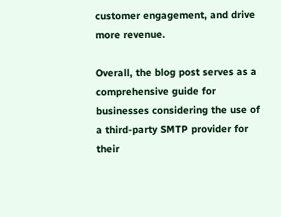customer engagement, and drive more revenue.

Overall, the blog post serves as a comprehensive guide for businesses considering the use of a third-party SMTP provider for their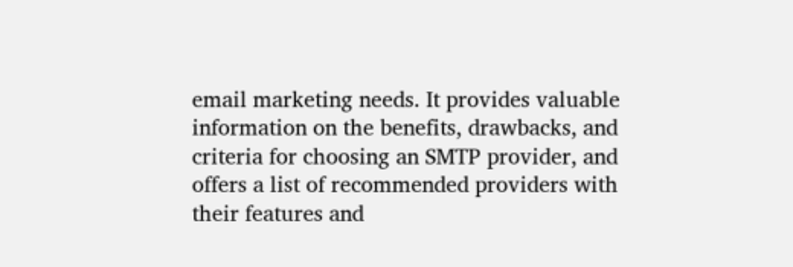email marketing needs. It provides valuable information on the benefits, drawbacks, and criteria for choosing an SMTP provider, and offers a list of recommended providers with their features and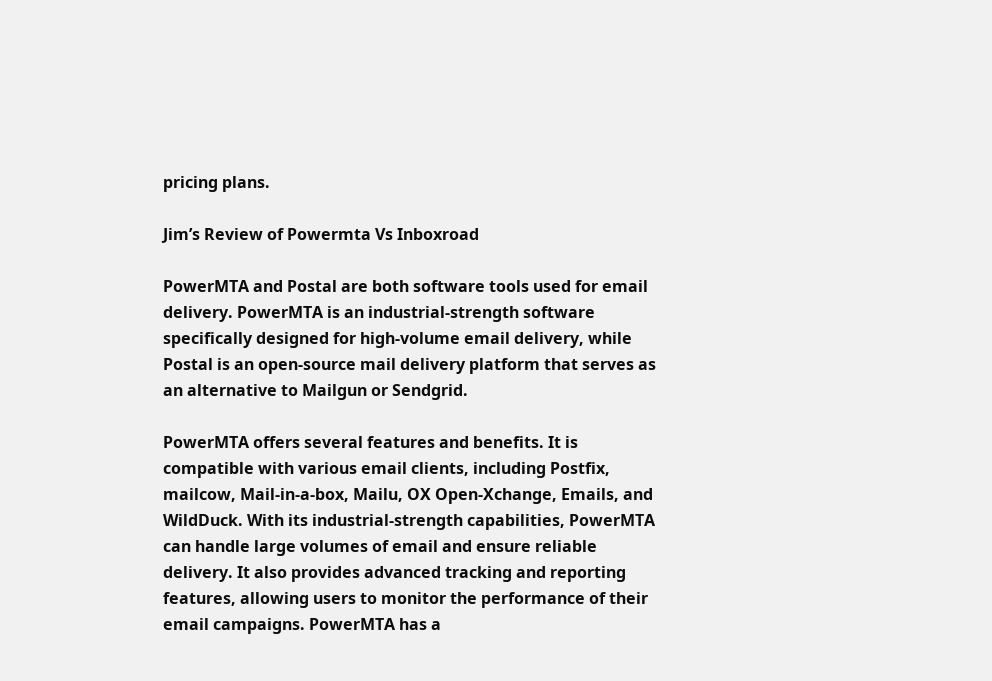pricing plans.

Jim’s Review of Powermta Vs Inboxroad

PowerMTA and Postal are both software tools used for email delivery. PowerMTA is an industrial-strength software specifically designed for high-volume email delivery, while Postal is an open-source mail delivery platform that serves as an alternative to Mailgun or Sendgrid.

PowerMTA offers several features and benefits. It is compatible with various email clients, including Postfix, mailcow, Mail-in-a-box, Mailu, OX Open-Xchange, Emails, and WildDuck. With its industrial-strength capabilities, PowerMTA can handle large volumes of email and ensure reliable delivery. It also provides advanced tracking and reporting features, allowing users to monitor the performance of their email campaigns. PowerMTA has a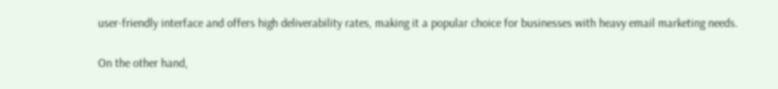user-friendly interface and offers high deliverability rates, making it a popular choice for businesses with heavy email marketing needs.

On the other hand,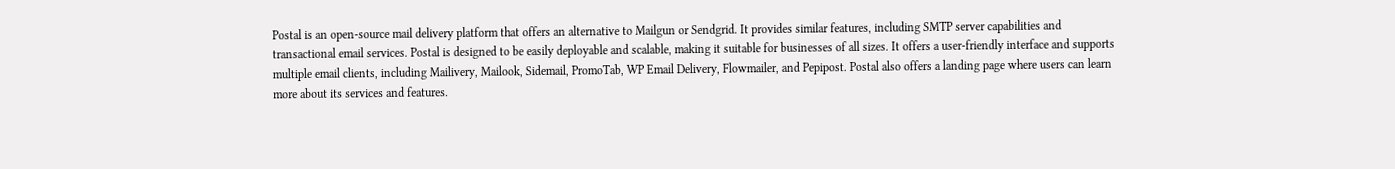Postal is an open-source mail delivery platform that offers an alternative to Mailgun or Sendgrid. It provides similar features, including SMTP server capabilities and transactional email services. Postal is designed to be easily deployable and scalable, making it suitable for businesses of all sizes. It offers a user-friendly interface and supports multiple email clients, including Mailivery, Mailook, Sidemail, PromoTab, WP Email Delivery, Flowmailer, and Pepipost. Postal also offers a landing page where users can learn more about its services and features.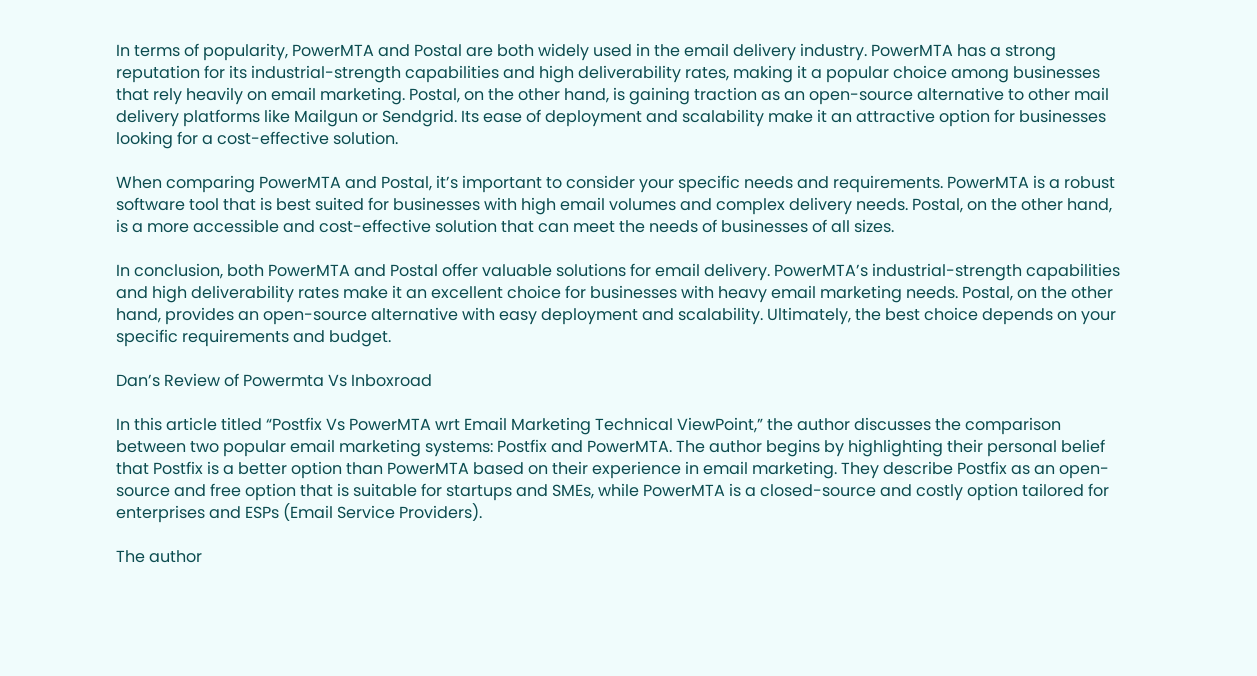In terms of popularity, PowerMTA and Postal are both widely used in the email delivery industry. PowerMTA has a strong reputation for its industrial-strength capabilities and high deliverability rates, making it a popular choice among businesses that rely heavily on email marketing. Postal, on the other hand, is gaining traction as an open-source alternative to other mail delivery platforms like Mailgun or Sendgrid. Its ease of deployment and scalability make it an attractive option for businesses looking for a cost-effective solution.

When comparing PowerMTA and Postal, it’s important to consider your specific needs and requirements. PowerMTA is a robust software tool that is best suited for businesses with high email volumes and complex delivery needs. Postal, on the other hand, is a more accessible and cost-effective solution that can meet the needs of businesses of all sizes.

In conclusion, both PowerMTA and Postal offer valuable solutions for email delivery. PowerMTA’s industrial-strength capabilities and high deliverability rates make it an excellent choice for businesses with heavy email marketing needs. Postal, on the other hand, provides an open-source alternative with easy deployment and scalability. Ultimately, the best choice depends on your specific requirements and budget.

Dan’s Review of Powermta Vs Inboxroad

In this article titled “Postfix Vs PowerMTA wrt Email Marketing Technical ViewPoint,” the author discusses the comparison between two popular email marketing systems: Postfix and PowerMTA. The author begins by highlighting their personal belief that Postfix is a better option than PowerMTA based on their experience in email marketing. They describe Postfix as an open-source and free option that is suitable for startups and SMEs, while PowerMTA is a closed-source and costly option tailored for enterprises and ESPs (Email Service Providers).

The author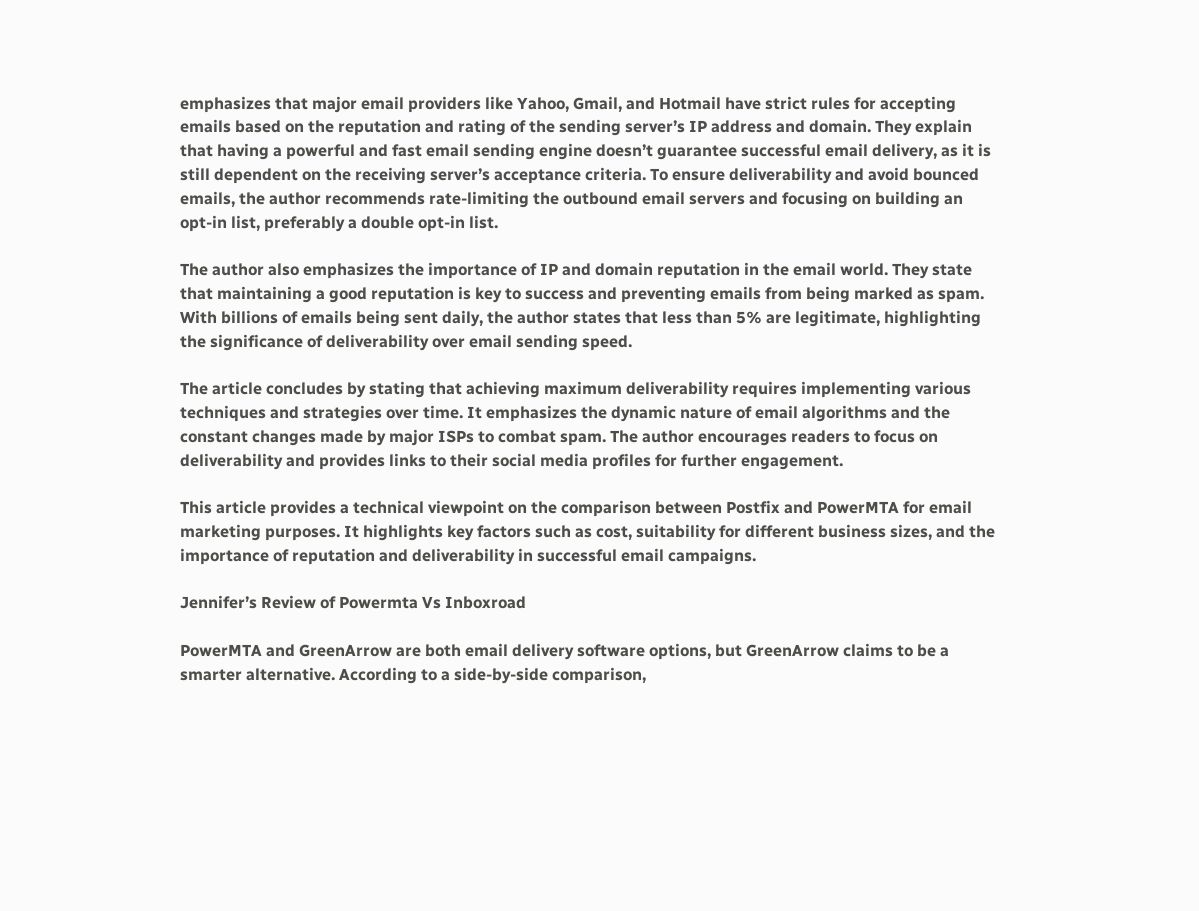emphasizes that major email providers like Yahoo, Gmail, and Hotmail have strict rules for accepting emails based on the reputation and rating of the sending server’s IP address and domain. They explain that having a powerful and fast email sending engine doesn’t guarantee successful email delivery, as it is still dependent on the receiving server’s acceptance criteria. To ensure deliverability and avoid bounced emails, the author recommends rate-limiting the outbound email servers and focusing on building an opt-in list, preferably a double opt-in list.

The author also emphasizes the importance of IP and domain reputation in the email world. They state that maintaining a good reputation is key to success and preventing emails from being marked as spam. With billions of emails being sent daily, the author states that less than 5% are legitimate, highlighting the significance of deliverability over email sending speed.

The article concludes by stating that achieving maximum deliverability requires implementing various techniques and strategies over time. It emphasizes the dynamic nature of email algorithms and the constant changes made by major ISPs to combat spam. The author encourages readers to focus on deliverability and provides links to their social media profiles for further engagement.

This article provides a technical viewpoint on the comparison between Postfix and PowerMTA for email marketing purposes. It highlights key factors such as cost, suitability for different business sizes, and the importance of reputation and deliverability in successful email campaigns.

Jennifer’s Review of Powermta Vs Inboxroad

PowerMTA and GreenArrow are both email delivery software options, but GreenArrow claims to be a smarter alternative. According to a side-by-side comparison,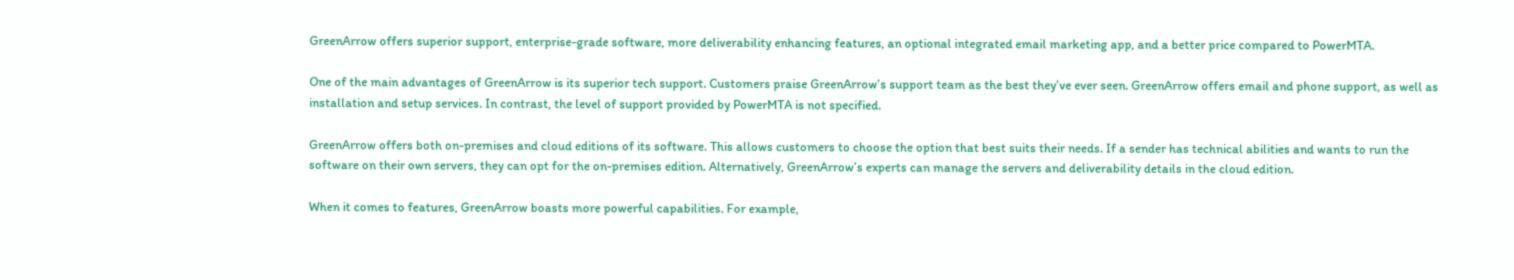GreenArrow offers superior support, enterprise-grade software, more deliverability enhancing features, an optional integrated email marketing app, and a better price compared to PowerMTA.

One of the main advantages of GreenArrow is its superior tech support. Customers praise GreenArrow’s support team as the best they’ve ever seen. GreenArrow offers email and phone support, as well as installation and setup services. In contrast, the level of support provided by PowerMTA is not specified.

GreenArrow offers both on-premises and cloud editions of its software. This allows customers to choose the option that best suits their needs. If a sender has technical abilities and wants to run the software on their own servers, they can opt for the on-premises edition. Alternatively, GreenArrow’s experts can manage the servers and deliverability details in the cloud edition.

When it comes to features, GreenArrow boasts more powerful capabilities. For example,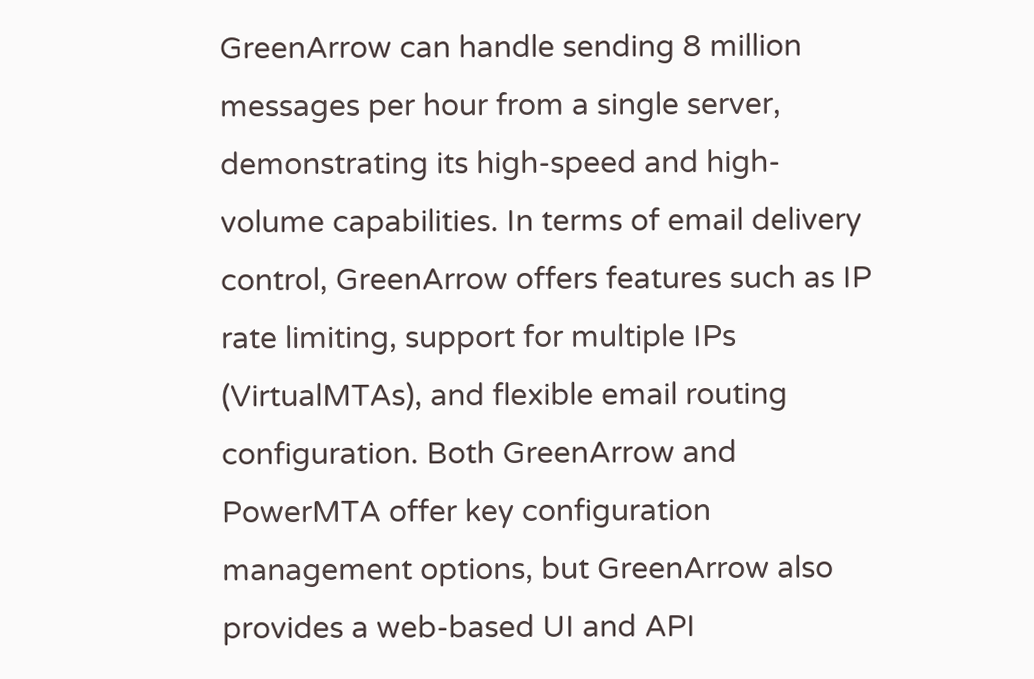GreenArrow can handle sending 8 million messages per hour from a single server, demonstrating its high-speed and high-volume capabilities. In terms of email delivery control, GreenArrow offers features such as IP rate limiting, support for multiple IPs (VirtualMTAs), and flexible email routing configuration. Both GreenArrow and PowerMTA offer key configuration management options, but GreenArrow also provides a web-based UI and API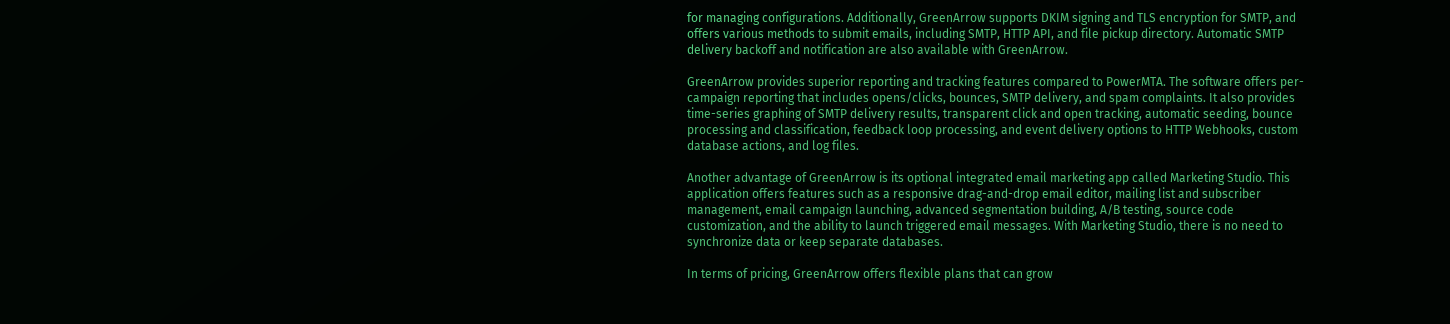for managing configurations. Additionally, GreenArrow supports DKIM signing and TLS encryption for SMTP, and offers various methods to submit emails, including SMTP, HTTP API, and file pickup directory. Automatic SMTP delivery backoff and notification are also available with GreenArrow.

GreenArrow provides superior reporting and tracking features compared to PowerMTA. The software offers per-campaign reporting that includes opens/clicks, bounces, SMTP delivery, and spam complaints. It also provides time-series graphing of SMTP delivery results, transparent click and open tracking, automatic seeding, bounce processing and classification, feedback loop processing, and event delivery options to HTTP Webhooks, custom database actions, and log files.

Another advantage of GreenArrow is its optional integrated email marketing app called Marketing Studio. This application offers features such as a responsive drag-and-drop email editor, mailing list and subscriber management, email campaign launching, advanced segmentation building, A/B testing, source code customization, and the ability to launch triggered email messages. With Marketing Studio, there is no need to synchronize data or keep separate databases.

In terms of pricing, GreenArrow offers flexible plans that can grow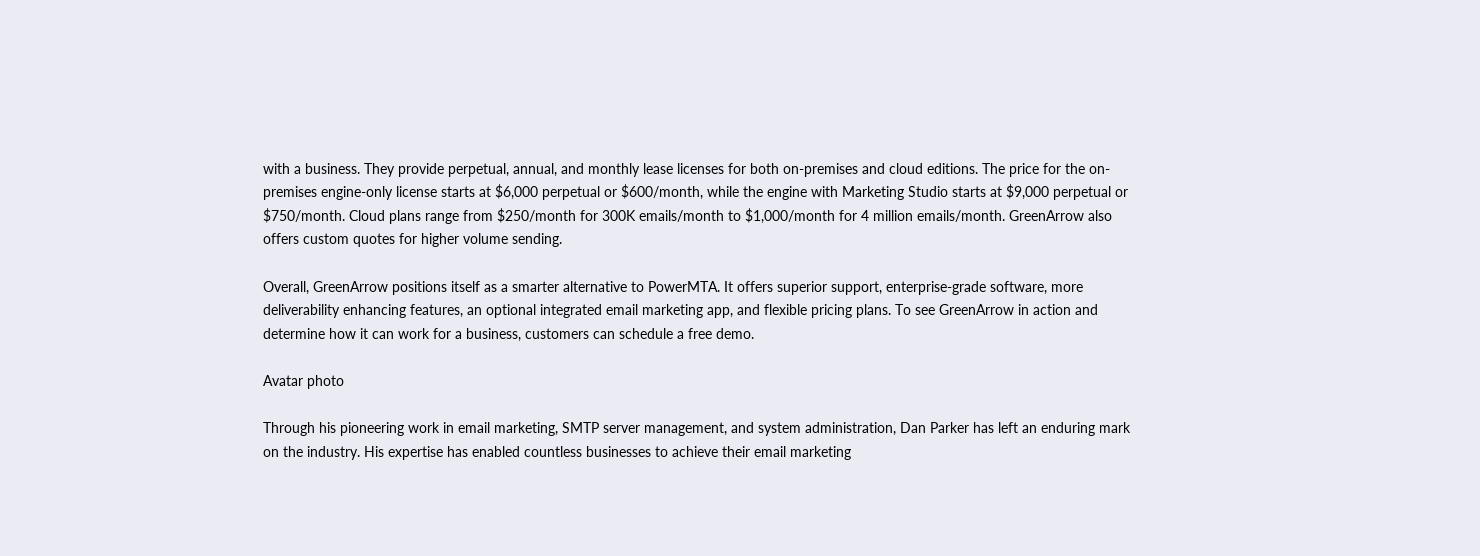with a business. They provide perpetual, annual, and monthly lease licenses for both on-premises and cloud editions. The price for the on-premises engine-only license starts at $6,000 perpetual or $600/month, while the engine with Marketing Studio starts at $9,000 perpetual or $750/month. Cloud plans range from $250/month for 300K emails/month to $1,000/month for 4 million emails/month. GreenArrow also offers custom quotes for higher volume sending.

Overall, GreenArrow positions itself as a smarter alternative to PowerMTA. It offers superior support, enterprise-grade software, more deliverability enhancing features, an optional integrated email marketing app, and flexible pricing plans. To see GreenArrow in action and determine how it can work for a business, customers can schedule a free demo.

Avatar photo

Through his pioneering work in email marketing, SMTP server management, and system administration, Dan Parker has left an enduring mark on the industry. His expertise has enabled countless businesses to achieve their email marketing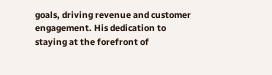goals, driving revenue and customer engagement. His dedication to staying at the forefront of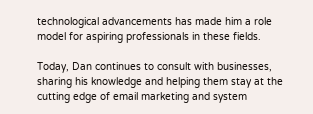technological advancements has made him a role model for aspiring professionals in these fields.

Today, Dan continues to consult with businesses, sharing his knowledge and helping them stay at the cutting edge of email marketing and system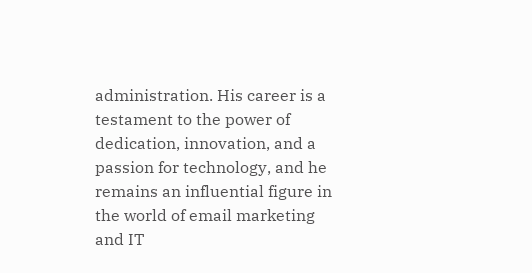administration. His career is a testament to the power of dedication, innovation, and a passion for technology, and he remains an influential figure in the world of email marketing and IT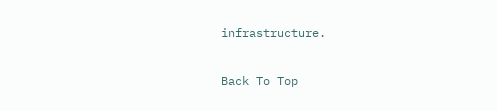infrastructure.

Back To Top